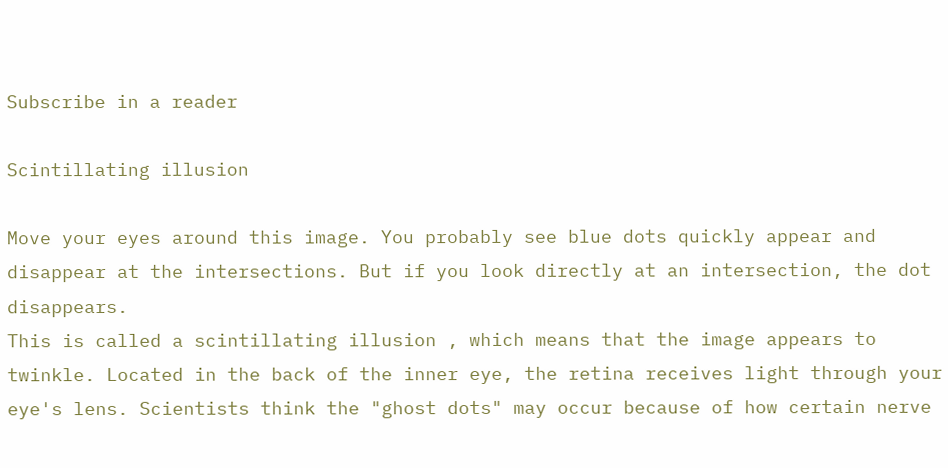Subscribe in a reader

Scintillating illusion

Move your eyes around this image. You probably see blue dots quickly appear and disappear at the intersections. But if you look directly at an intersection, the dot disappears.
This is called a scintillating illusion , which means that the image appears to twinkle. Located in the back of the inner eye, the retina receives light through your eye's lens. Scientists think the "ghost dots" may occur because of how certain nerve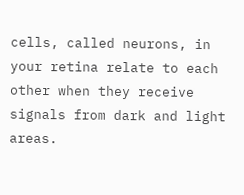cells, called neurons, in your retina relate to each other when they receive signals from dark and light areas.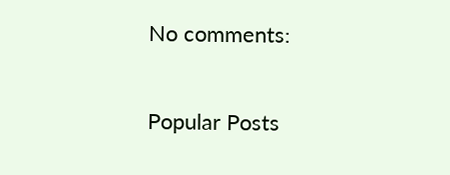No comments:

Popular Posts